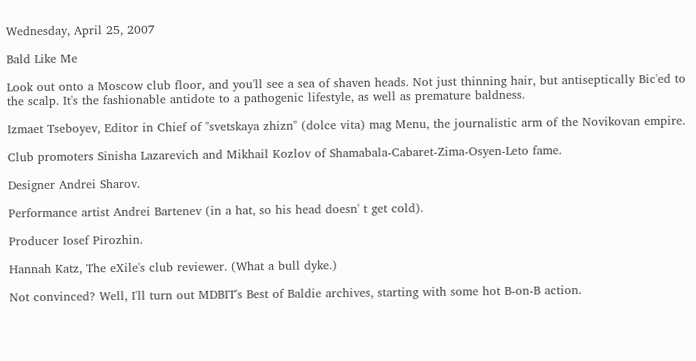Wednesday, April 25, 2007

Bald Like Me

Look out onto a Moscow club floor, and you'll see a sea of shaven heads. Not just thinning hair, but antiseptically Bic'ed to the scalp. It's the fashionable antidote to a pathogenic lifestyle, as well as premature baldness.

Izmaet Tseboyev, Editor in Chief of "svetskaya zhizn" (dolce vita) mag Menu, the journalistic arm of the Novikovan empire.

Club promoters Sinisha Lazarevich and Mikhail Kozlov of Shamabala-Cabaret-Zima-Osyen-Leto fame.

Designer Andrei Sharov.

Performance artist Andrei Bartenev (in a hat, so his head doesn' t get cold).

Producer Iosef Pirozhin.

Hannah Katz, The eXile's club reviewer. (What a bull dyke.)

Not convinced? Well, I'll turn out MDBIT's Best of Baldie archives, starting with some hot B-on-B action.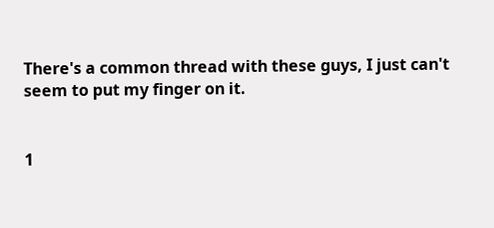There's a common thread with these guys, I just can't seem to put my finger on it.


1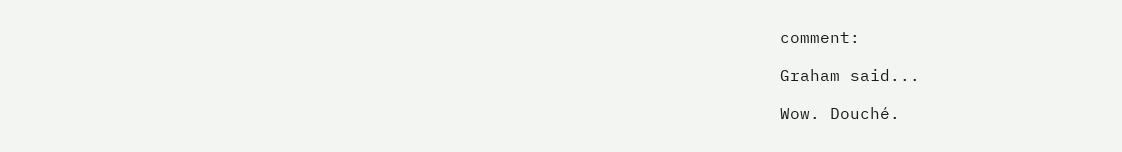comment:

Graham said...

Wow. Douché.